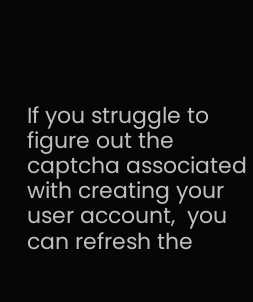If you struggle to figure out the captcha associated with creating your user account,  you can refresh the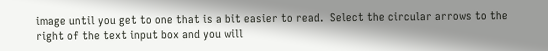image until you get to one that is a bit easier to read.  Select the circular arrows to the right of the text input box and you will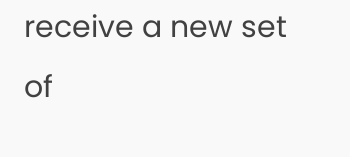receive a new set of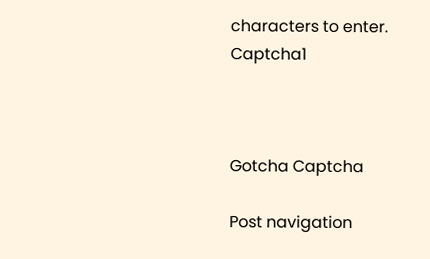characters to enter. Captcha1



Gotcha Captcha

Post navigation